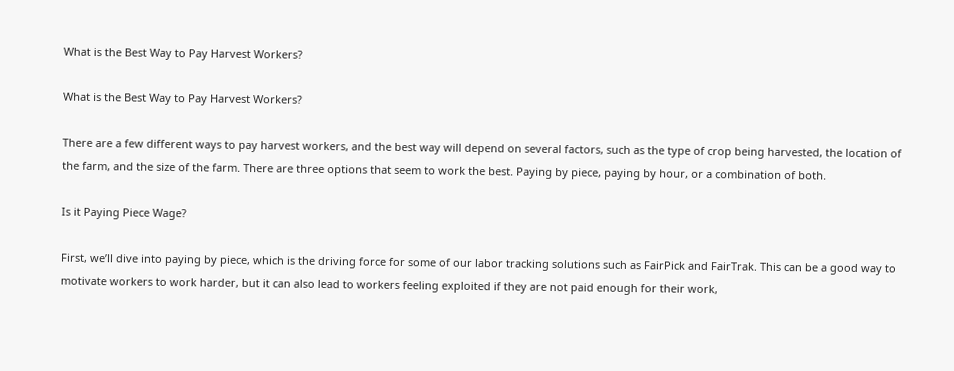What is the Best Way to Pay Harvest Workers?

What is the Best Way to Pay Harvest Workers?

There are a few different ways to pay harvest workers, and the best way will depend on several factors, such as the type of crop being harvested, the location of the farm, and the size of the farm. There are three options that seem to work the best. Paying by piece, paying by hour, or a combination of both.

Is it Paying Piece Wage?

First, we’ll dive into paying by piece, which is the driving force for some of our labor tracking solutions such as FairPick and FairTrak. This can be a good way to motivate workers to work harder, but it can also lead to workers feeling exploited if they are not paid enough for their work,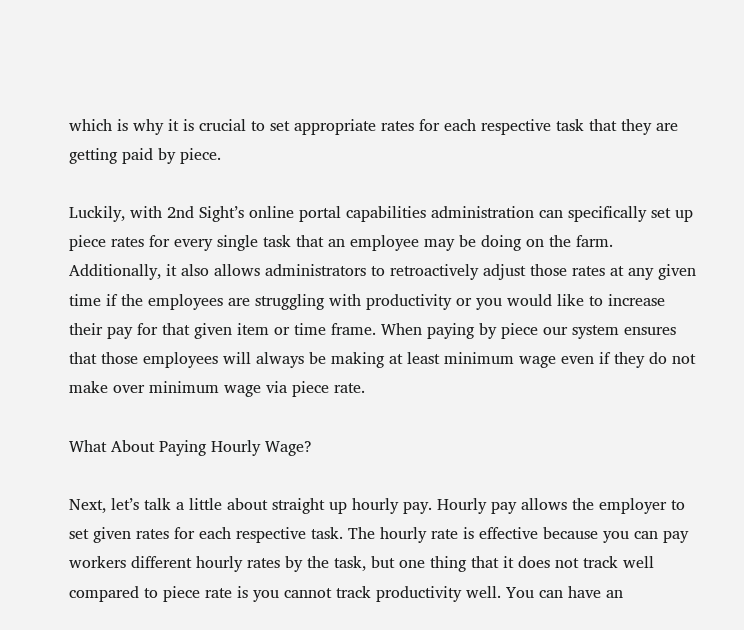which is why it is crucial to set appropriate rates for each respective task that they are getting paid by piece.

Luckily, with 2nd Sight’s online portal capabilities administration can specifically set up piece rates for every single task that an employee may be doing on the farm. Additionally, it also allows administrators to retroactively adjust those rates at any given time if the employees are struggling with productivity or you would like to increase their pay for that given item or time frame. When paying by piece our system ensures that those employees will always be making at least minimum wage even if they do not make over minimum wage via piece rate.

What About Paying Hourly Wage?

Next, let’s talk a little about straight up hourly pay. Hourly pay allows the employer to set given rates for each respective task. The hourly rate is effective because you can pay workers different hourly rates by the task, but one thing that it does not track well compared to piece rate is you cannot track productivity well. You can have an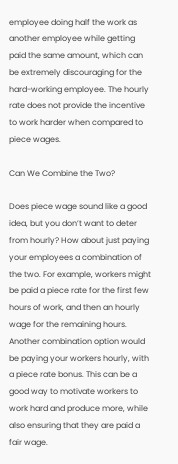employee doing half the work as another employee while getting paid the same amount, which can be extremely discouraging for the hard-working employee. The hourly rate does not provide the incentive to work harder when compared to piece wages.

Can We Combine the Two?

Does piece wage sound like a good idea, but you don’t want to deter from hourly? How about just paying your employees a combination of the two. For example, workers might be paid a piece rate for the first few hours of work, and then an hourly wage for the remaining hours. Another combination option would be paying your workers hourly, with a piece rate bonus. This can be a good way to motivate workers to work hard and produce more, while also ensuring that they are paid a fair wage.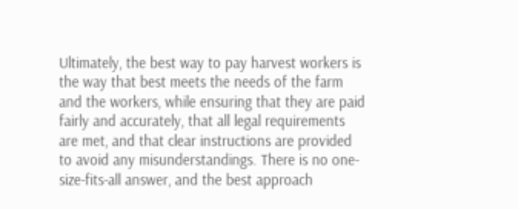Ultimately, the best way to pay harvest workers is the way that best meets the needs of the farm and the workers, while ensuring that they are paid fairly and accurately, that all legal requirements are met, and that clear instructions are provided to avoid any misunderstandings. There is no one-size-fits-all answer, and the best approach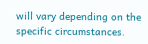will vary depending on the specific circumstances.